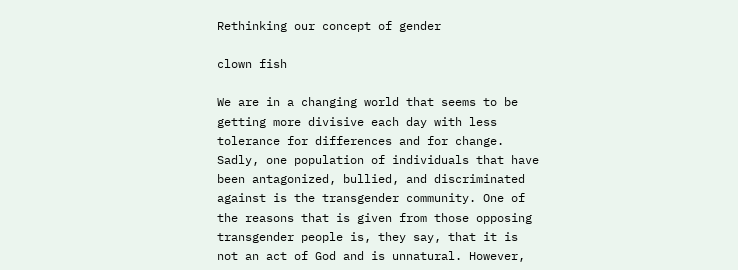Rethinking our concept of gender

clown fish

We are in a changing world that seems to be getting more divisive each day with less tolerance for differences and for change. Sadly, one population of individuals that have been antagonized, bullied, and discriminated against is the transgender community. One of the reasons that is given from those opposing transgender people is, they say, that it is not an act of God and is unnatural. However,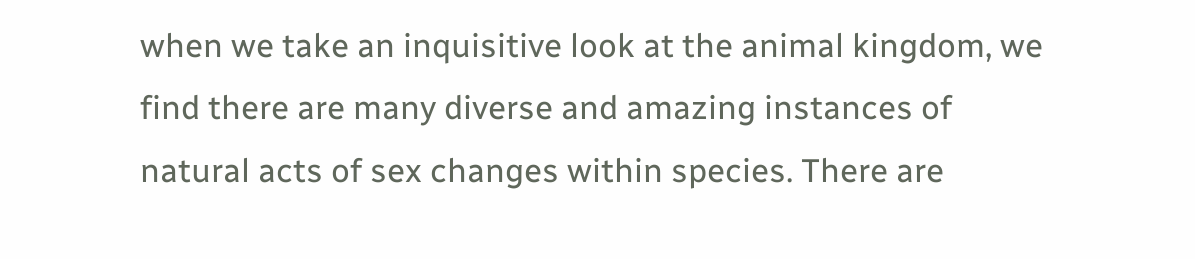when we take an inquisitive look at the animal kingdom, we find there are many diverse and amazing instances of natural acts of sex changes within species. There are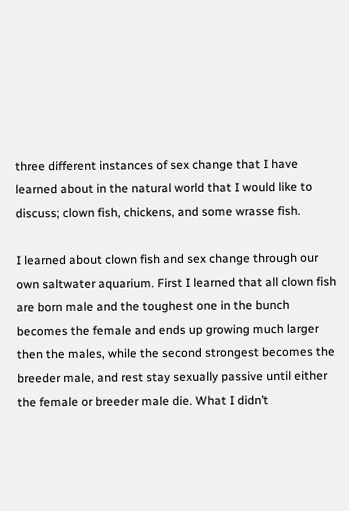three different instances of sex change that I have learned about in the natural world that I would like to discuss; clown fish, chickens, and some wrasse fish.

I learned about clown fish and sex change through our own saltwater aquarium. First I learned that all clown fish are born male and the toughest one in the bunch becomes the female and ends up growing much larger then the males, while the second strongest becomes the breeder male, and rest stay sexually passive until either the female or breeder male die. What I didn’t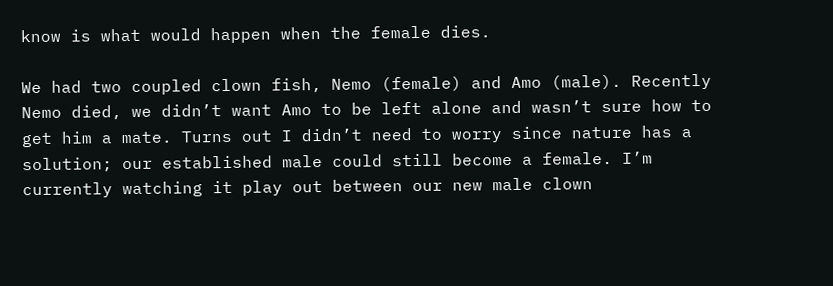know is what would happen when the female dies.

We had two coupled clown fish, Nemo (female) and Amo (male). Recently Nemo died, we didn’t want Amo to be left alone and wasn’t sure how to get him a mate. Turns out I didn’t need to worry since nature has a solution; our established male could still become a female. I’m currently watching it play out between our new male clown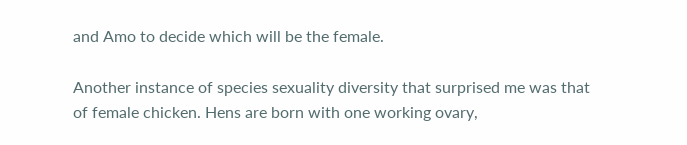and Amo to decide which will be the female.

Another instance of species sexuality diversity that surprised me was that of female chicken. Hens are born with one working ovary,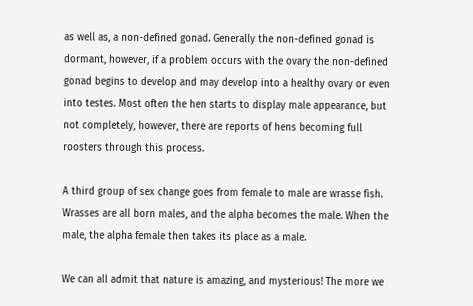as well as, a non-defined gonad. Generally the non-defined gonad is dormant, however, if a problem occurs with the ovary the non-defined gonad begins to develop and may develop into a healthy ovary or even into testes. Most often the hen starts to display male appearance, but not completely, however, there are reports of hens becoming full roosters through this process.

A third group of sex change goes from female to male are wrasse fish. Wrasses are all born males, and the alpha becomes the male. When the male, the alpha female then takes its place as a male.

We can all admit that nature is amazing, and mysterious! The more we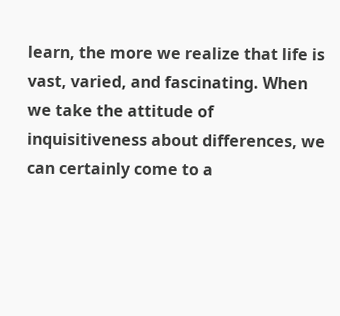learn, the more we realize that life is vast, varied, and fascinating. When we take the attitude of inquisitiveness about differences, we can certainly come to a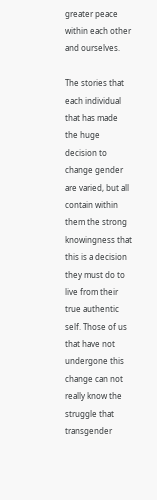greater peace within each other and ourselves.

The stories that each individual that has made the huge decision to change gender are varied, but all contain within them the strong knowingness that this is a decision they must do to live from their true authentic self. Those of us that have not undergone this change can not really know the struggle that transgender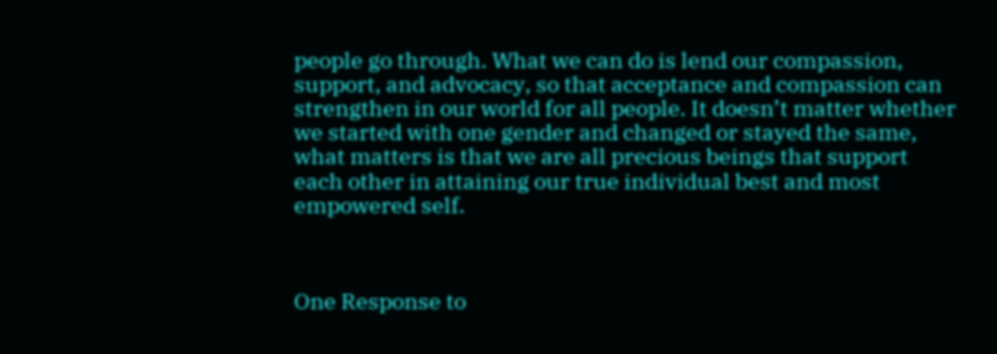people go through. What we can do is lend our compassion, support, and advocacy, so that acceptance and compassion can strengthen in our world for all people. It doesn’t matter whether we started with one gender and changed or stayed the same, what matters is that we are all precious beings that support each other in attaining our true individual best and most empowered self.



One Response to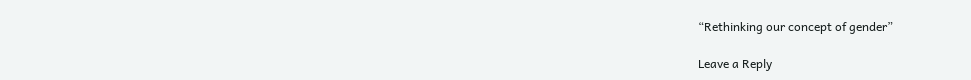“Rethinking our concept of gender”

Leave a Reply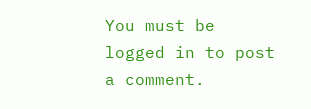You must be logged in to post a comment.